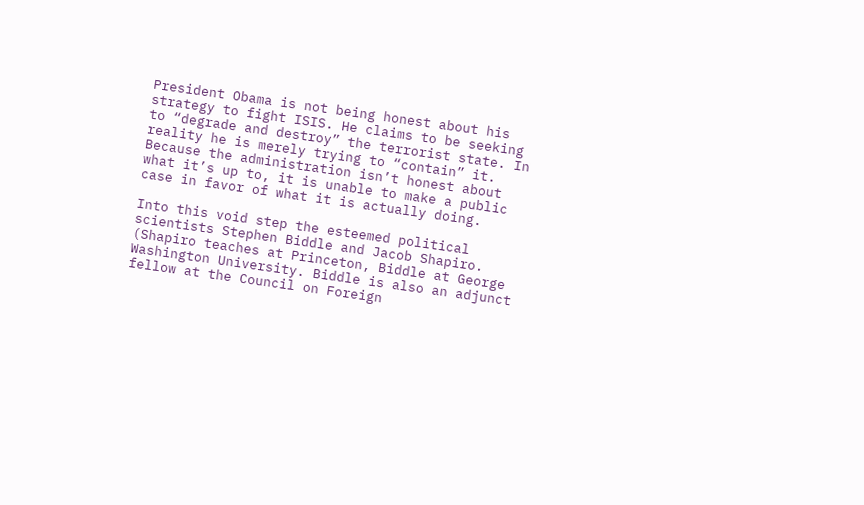President Obama is not being honest about his strategy to fight ISIS. He claims to be seeking to “degrade and destroy” the terrorist state. In reality he is merely trying to “contain” it. Because the administration isn’t honest about what it’s up to, it is unable to make a public case in favor of what it is actually doing.

Into this void step the esteemed political scientists Stephen Biddle and Jacob Shapiro. (Shapiro teaches at Princeton, Biddle at George Washington University. Biddle is also an adjunct fellow at the Council on Foreign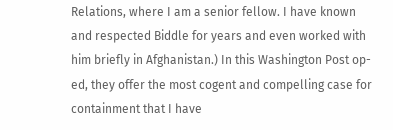Relations, where I am a senior fellow. I have known and respected Biddle for years and even worked with him briefly in Afghanistan.) In this Washington Post op-ed, they offer the most cogent and compelling case for containment that I have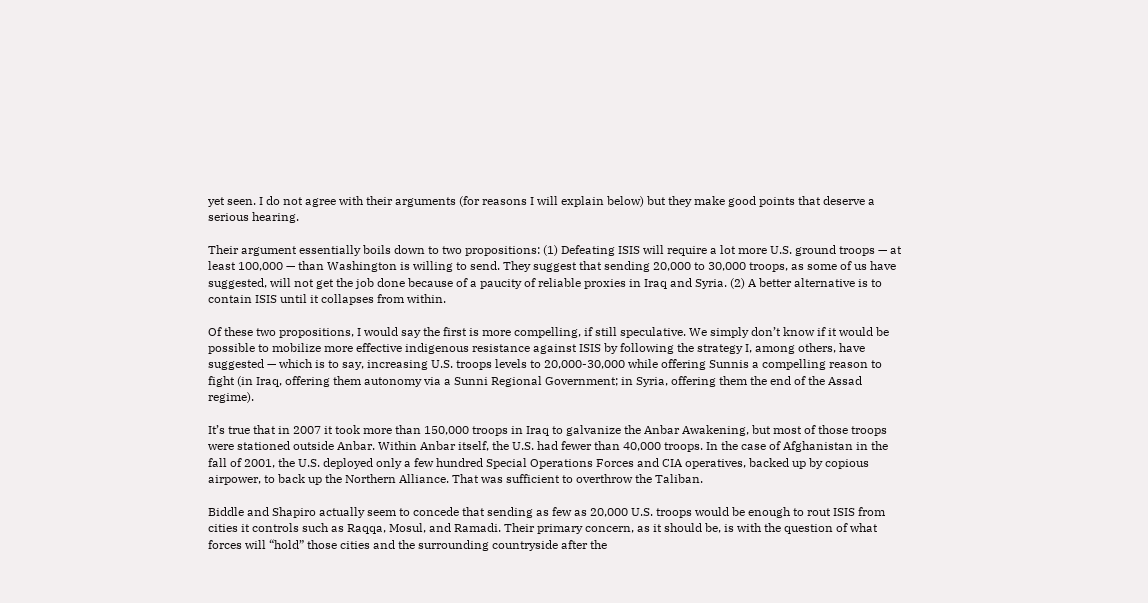yet seen. I do not agree with their arguments (for reasons I will explain below) but they make good points that deserve a serious hearing.

Their argument essentially boils down to two propositions: (1) Defeating ISIS will require a lot more U.S. ground troops — at least 100,000 — than Washington is willing to send. They suggest that sending 20,000 to 30,000 troops, as some of us have suggested, will not get the job done because of a paucity of reliable proxies in Iraq and Syria. (2) A better alternative is to contain ISIS until it collapses from within.

Of these two propositions, I would say the first is more compelling, if still speculative. We simply don’t know if it would be possible to mobilize more effective indigenous resistance against ISIS by following the strategy I, among others, have suggested — which is to say, increasing U.S. troops levels to 20,000-30,000 while offering Sunnis a compelling reason to fight (in Iraq, offering them autonomy via a Sunni Regional Government; in Syria, offering them the end of the Assad regime).

It’s true that in 2007 it took more than 150,000 troops in Iraq to galvanize the Anbar Awakening, but most of those troops were stationed outside Anbar. Within Anbar itself, the U.S. had fewer than 40,000 troops. In the case of Afghanistan in the fall of 2001, the U.S. deployed only a few hundred Special Operations Forces and CIA operatives, backed up by copious airpower, to back up the Northern Alliance. That was sufficient to overthrow the Taliban.

Biddle and Shapiro actually seem to concede that sending as few as 20,000 U.S. troops would be enough to rout ISIS from cities it controls such as Raqqa, Mosul, and Ramadi. Their primary concern, as it should be, is with the question of what forces will “hold” those cities and the surrounding countryside after the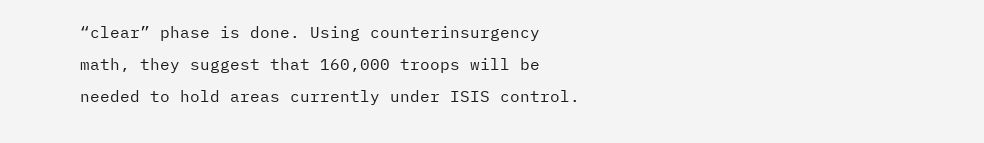“clear” phase is done. Using counterinsurgency math, they suggest that 160,000 troops will be needed to hold areas currently under ISIS control.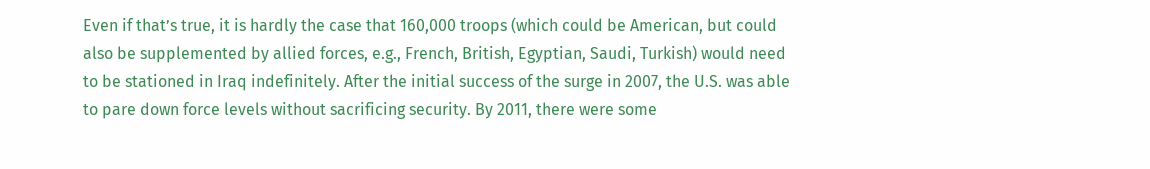Even if that’s true, it is hardly the case that 160,000 troops (which could be American, but could also be supplemented by allied forces, e.g., French, British, Egyptian, Saudi, Turkish) would need to be stationed in Iraq indefinitely. After the initial success of the surge in 2007, the U.S. was able to pare down force levels without sacrificing security. By 2011, there were some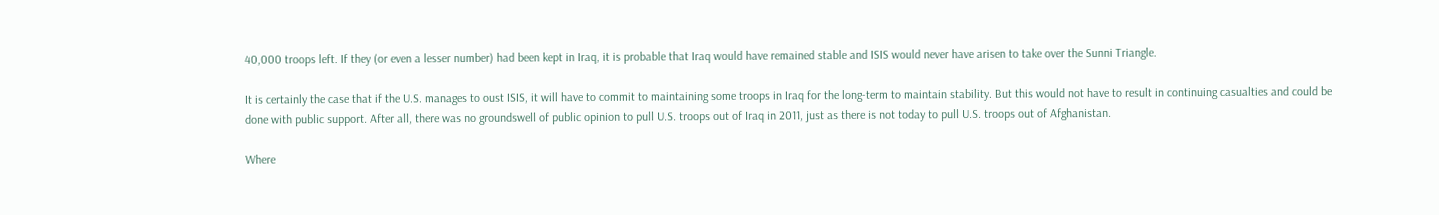40,000 troops left. If they (or even a lesser number) had been kept in Iraq, it is probable that Iraq would have remained stable and ISIS would never have arisen to take over the Sunni Triangle.

It is certainly the case that if the U.S. manages to oust ISIS, it will have to commit to maintaining some troops in Iraq for the long-term to maintain stability. But this would not have to result in continuing casualties and could be done with public support. After all, there was no groundswell of public opinion to pull U.S. troops out of Iraq in 2011, just as there is not today to pull U.S. troops out of Afghanistan.

Where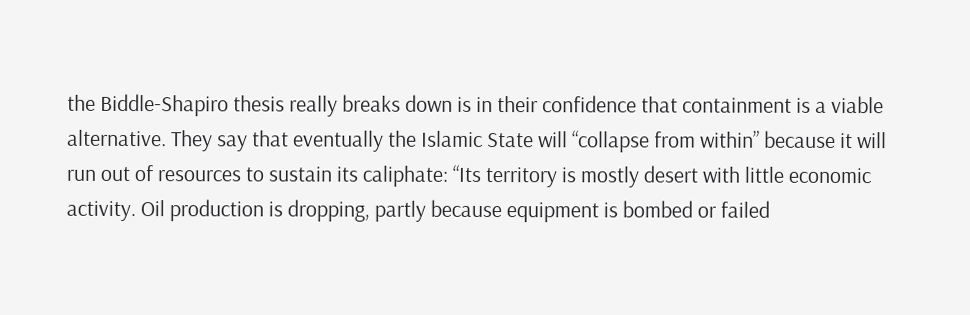the Biddle-Shapiro thesis really breaks down is in their confidence that containment is a viable alternative. They say that eventually the Islamic State will “collapse from within” because it will run out of resources to sustain its caliphate: “Its territory is mostly desert with little economic activity. Oil production is dropping, partly because equipment is bombed or failed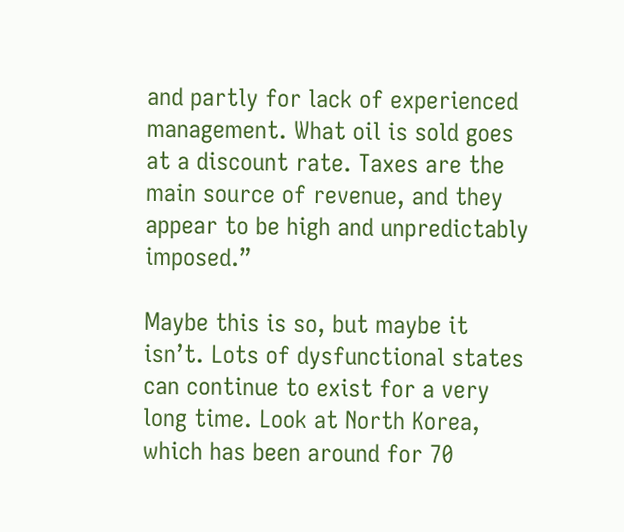and partly for lack of experienced management. What oil is sold goes at a discount rate. Taxes are the main source of revenue, and they appear to be high and unpredictably imposed.”

Maybe this is so, but maybe it isn’t. Lots of dysfunctional states can continue to exist for a very long time. Look at North Korea, which has been around for 70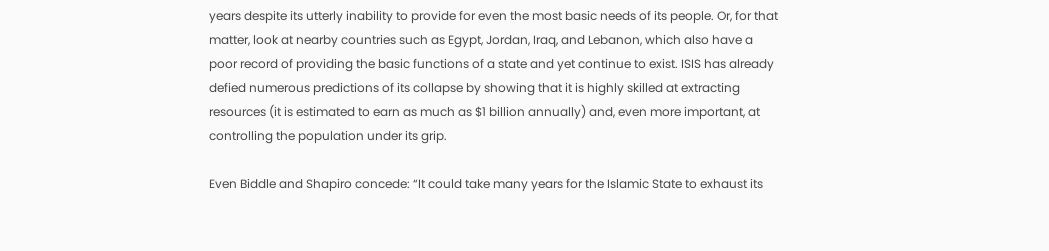years despite its utterly inability to provide for even the most basic needs of its people. Or, for that matter, look at nearby countries such as Egypt, Jordan, Iraq, and Lebanon, which also have a poor record of providing the basic functions of a state and yet continue to exist. ISIS has already defied numerous predictions of its collapse by showing that it is highly skilled at extracting resources (it is estimated to earn as much as $1 billion annually) and, even more important, at controlling the population under its grip.

Even Biddle and Shapiro concede: “It could take many years for the Islamic State to exhaust its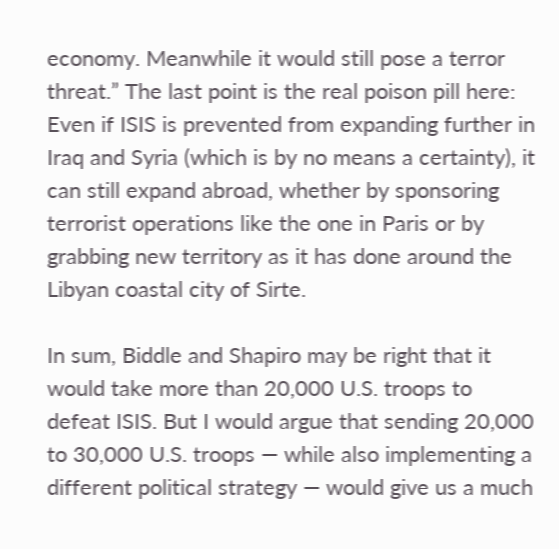economy. Meanwhile it would still pose a terror threat.” The last point is the real poison pill here: Even if ISIS is prevented from expanding further in Iraq and Syria (which is by no means a certainty), it can still expand abroad, whether by sponsoring terrorist operations like the one in Paris or by grabbing new territory as it has done around the Libyan coastal city of Sirte.

In sum, Biddle and Shapiro may be right that it would take more than 20,000 U.S. troops to defeat ISIS. But I would argue that sending 20,000 to 30,000 U.S. troops — while also implementing a different political strategy — would give us a much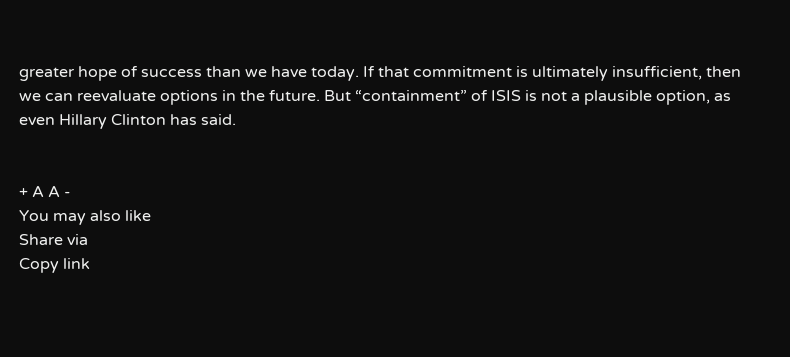greater hope of success than we have today. If that commitment is ultimately insufficient, then we can reevaluate options in the future. But “containment” of ISIS is not a plausible option, as even Hillary Clinton has said.


+ A A -
You may also like
Share via
Copy link